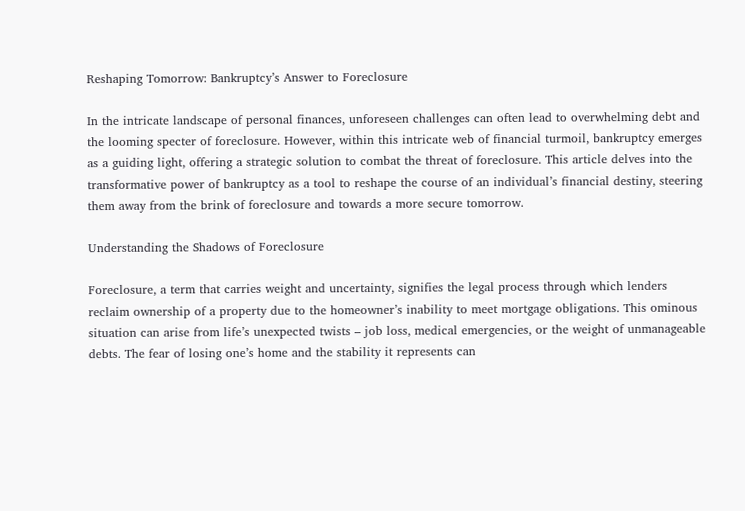Reshaping Tomorrow: Bankruptcy’s Answer to Foreclosure

In the intricate landscape of personal finances, unforeseen challenges can often lead to overwhelming debt and the looming specter of foreclosure. However, within this intricate web of financial turmoil, bankruptcy emerges as a guiding light, offering a strategic solution to combat the threat of foreclosure. This article delves into the transformative power of bankruptcy as a tool to reshape the course of an individual’s financial destiny, steering them away from the brink of foreclosure and towards a more secure tomorrow.

Understanding the Shadows of Foreclosure

Foreclosure, a term that carries weight and uncertainty, signifies the legal process through which lenders reclaim ownership of a property due to the homeowner’s inability to meet mortgage obligations. This ominous situation can arise from life’s unexpected twists – job loss, medical emergencies, or the weight of unmanageable debts. The fear of losing one’s home and the stability it represents can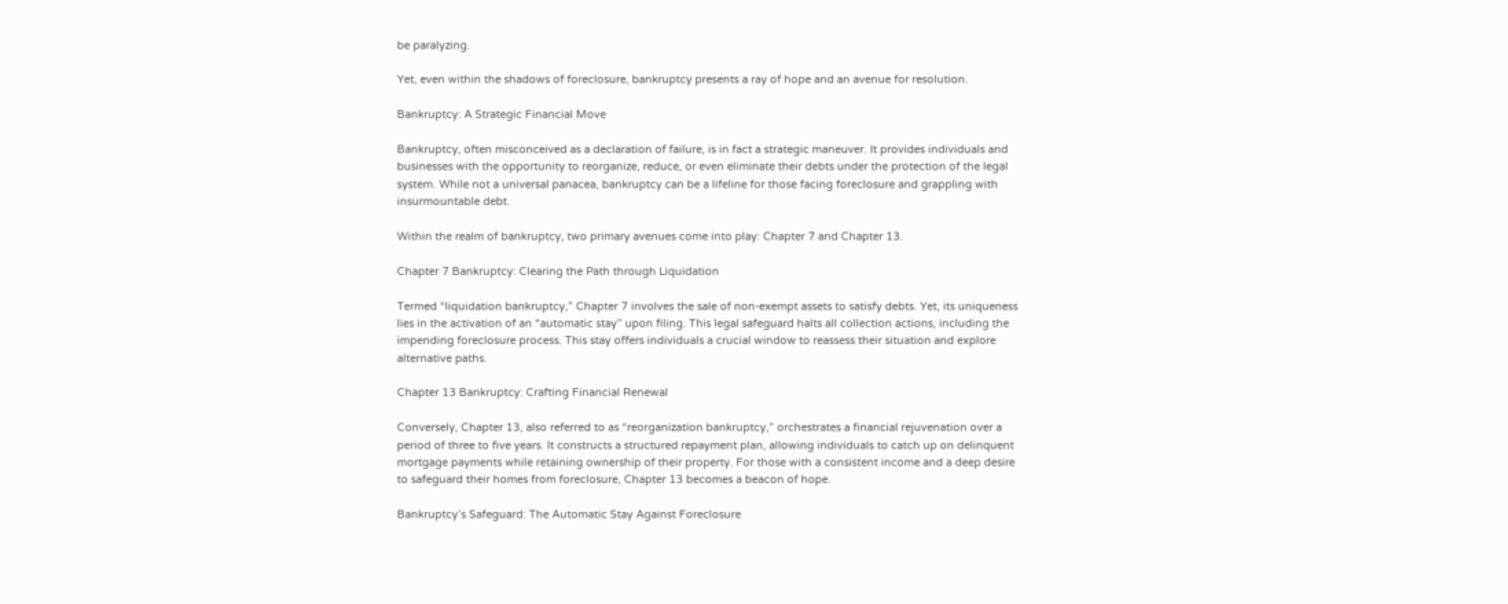be paralyzing.

Yet, even within the shadows of foreclosure, bankruptcy presents a ray of hope and an avenue for resolution.

Bankruptcy: A Strategic Financial Move

Bankruptcy, often misconceived as a declaration of failure, is in fact a strategic maneuver. It provides individuals and businesses with the opportunity to reorganize, reduce, or even eliminate their debts under the protection of the legal system. While not a universal panacea, bankruptcy can be a lifeline for those facing foreclosure and grappling with insurmountable debt.

Within the realm of bankruptcy, two primary avenues come into play: Chapter 7 and Chapter 13.

Chapter 7 Bankruptcy: Clearing the Path through Liquidation

Termed “liquidation bankruptcy,” Chapter 7 involves the sale of non-exempt assets to satisfy debts. Yet, its uniqueness lies in the activation of an “automatic stay” upon filing. This legal safeguard halts all collection actions, including the impending foreclosure process. This stay offers individuals a crucial window to reassess their situation and explore alternative paths.

Chapter 13 Bankruptcy: Crafting Financial Renewal

Conversely, Chapter 13, also referred to as “reorganization bankruptcy,” orchestrates a financial rejuvenation over a period of three to five years. It constructs a structured repayment plan, allowing individuals to catch up on delinquent mortgage payments while retaining ownership of their property. For those with a consistent income and a deep desire to safeguard their homes from foreclosure, Chapter 13 becomes a beacon of hope.

Bankruptcy’s Safeguard: The Automatic Stay Against Foreclosure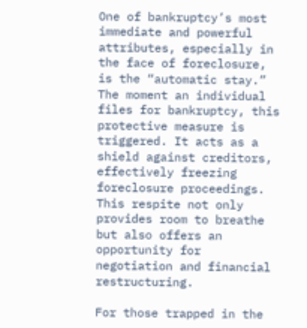One of bankruptcy’s most immediate and powerful attributes, especially in the face of foreclosure, is the “automatic stay.” The moment an individual files for bankruptcy, this protective measure is triggered. It acts as a shield against creditors, effectively freezing foreclosure proceedings. This respite not only provides room to breathe but also offers an opportunity for negotiation and financial restructuring.

For those trapped in the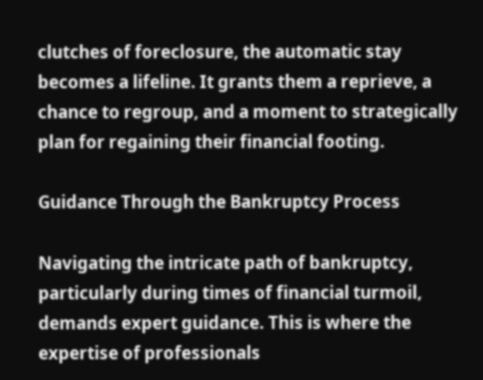clutches of foreclosure, the automatic stay becomes a lifeline. It grants them a reprieve, a chance to regroup, and a moment to strategically plan for regaining their financial footing.

Guidance Through the Bankruptcy Process

Navigating the intricate path of bankruptcy, particularly during times of financial turmoil, demands expert guidance. This is where the expertise of professionals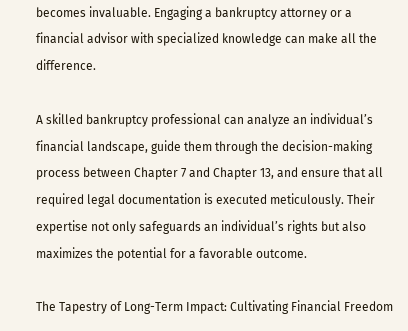becomes invaluable. Engaging a bankruptcy attorney or a financial advisor with specialized knowledge can make all the difference.

A skilled bankruptcy professional can analyze an individual’s financial landscape, guide them through the decision-making process between Chapter 7 and Chapter 13, and ensure that all required legal documentation is executed meticulously. Their expertise not only safeguards an individual’s rights but also maximizes the potential for a favorable outcome.

The Tapestry of Long-Term Impact: Cultivating Financial Freedom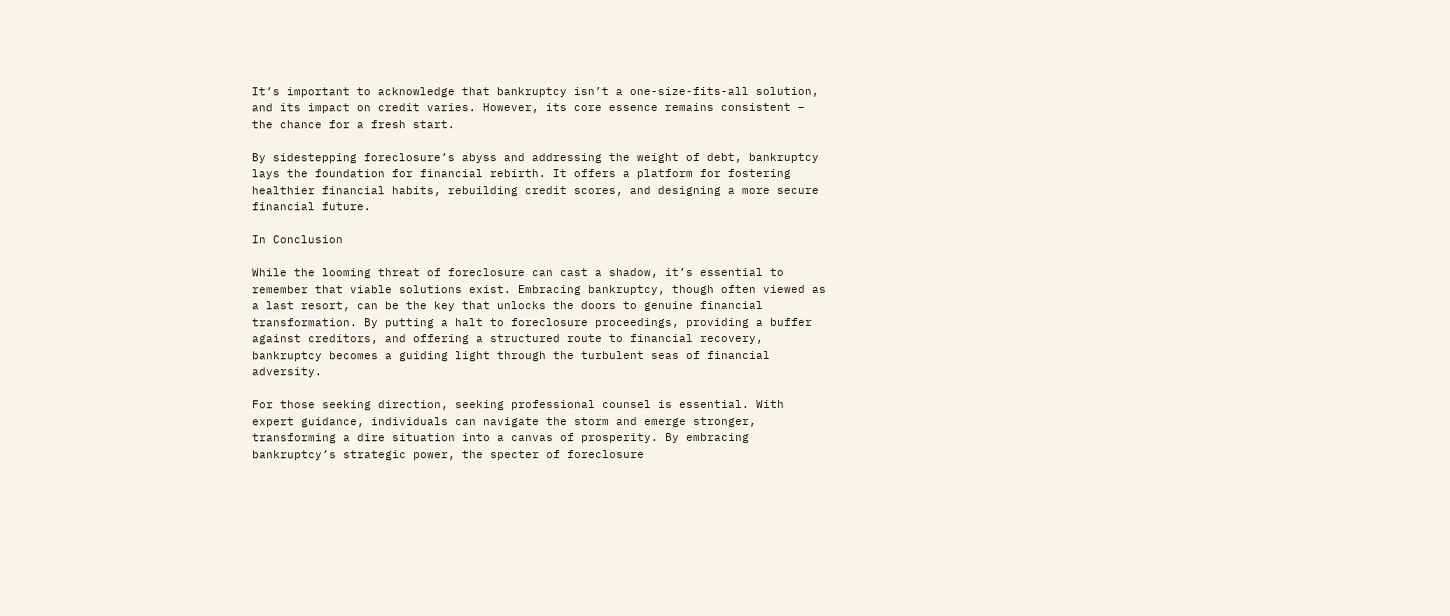It’s important to acknowledge that bankruptcy isn’t a one-size-fits-all solution, and its impact on credit varies. However, its core essence remains consistent – the chance for a fresh start.

By sidestepping foreclosure’s abyss and addressing the weight of debt, bankruptcy lays the foundation for financial rebirth. It offers a platform for fostering healthier financial habits, rebuilding credit scores, and designing a more secure financial future.

In Conclusion

While the looming threat of foreclosure can cast a shadow, it’s essential to remember that viable solutions exist. Embracing bankruptcy, though often viewed as a last resort, can be the key that unlocks the doors to genuine financial transformation. By putting a halt to foreclosure proceedings, providing a buffer against creditors, and offering a structured route to financial recovery, bankruptcy becomes a guiding light through the turbulent seas of financial adversity.

For those seeking direction, seeking professional counsel is essential. With expert guidance, individuals can navigate the storm and emerge stronger, transforming a dire situation into a canvas of prosperity. By embracing bankruptcy’s strategic power, the specter of foreclosure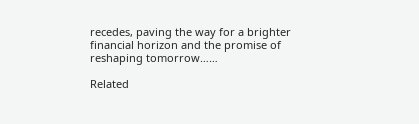recedes, paving the way for a brighter financial horizon and the promise of reshaping tomorrow……

Related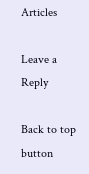Articles

Leave a Reply

Back to top button